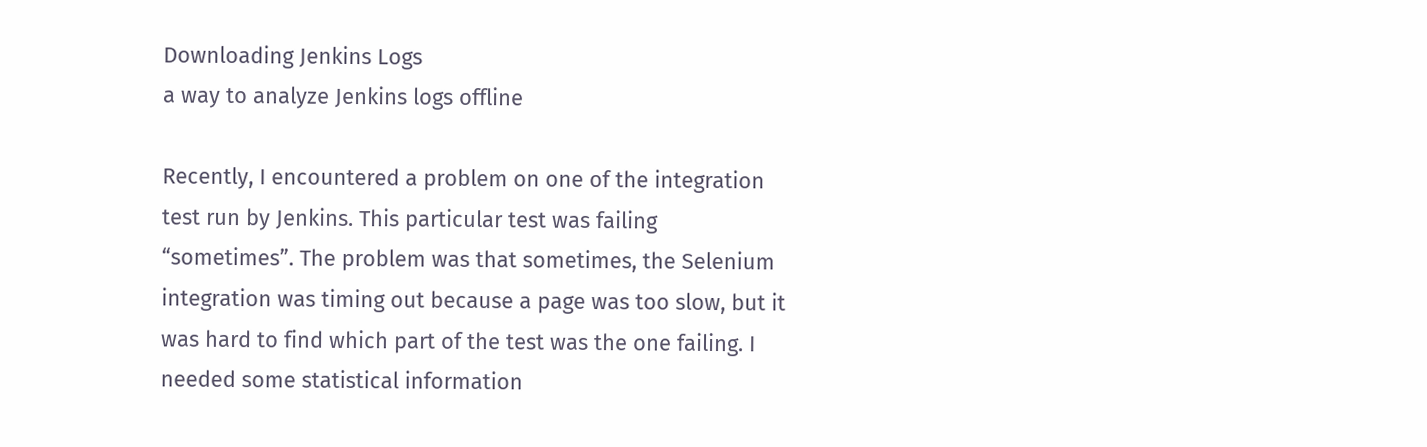Downloading Jenkins Logs
a way to analyze Jenkins logs offline

Recently, I encountered a problem on one of the integration test run by Jenkins. This particular test was failing “sometimes”. The problem was that sometimes, the Selenium integration was timing out because a page was too slow, but it was hard to find which part of the test was the one failing. I needed some statistical information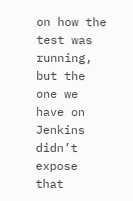on how the test was running, but the one we have on Jenkins didn’t expose that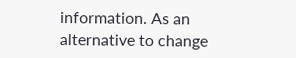information. As an alternative to change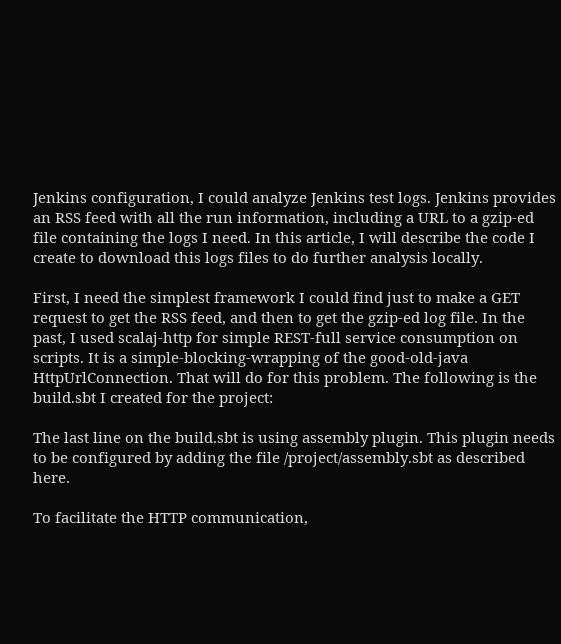Jenkins configuration, I could analyze Jenkins test logs. Jenkins provides an RSS feed with all the run information, including a URL to a gzip-ed file containing the logs I need. In this article, I will describe the code I create to download this logs files to do further analysis locally.

First, I need the simplest framework I could find just to make a GET request to get the RSS feed, and then to get the gzip-ed log file. In the past, I used scalaj-http for simple REST-full service consumption on scripts. It is a simple-blocking-wrapping of the good-old-java HttpUrlConnection. That will do for this problem. The following is the build.sbt I created for the project:

The last line on the build.sbt is using assembly plugin. This plugin needs to be configured by adding the file /project/assembly.sbt as described here.

To facilitate the HTTP communication,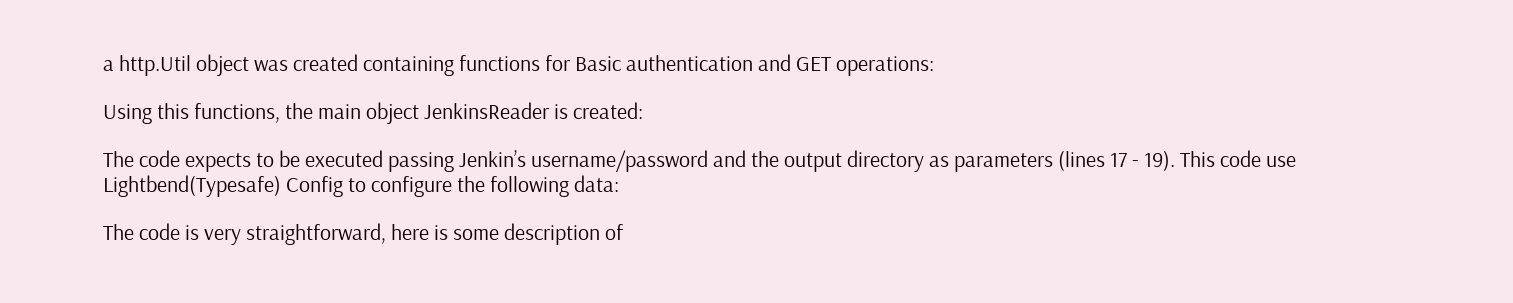a http.Util object was created containing functions for Basic authentication and GET operations:

Using this functions, the main object JenkinsReader is created:

The code expects to be executed passing Jenkin’s username/password and the output directory as parameters (lines 17 - 19). This code use Lightbend(Typesafe) Config to configure the following data:

The code is very straightforward, here is some description of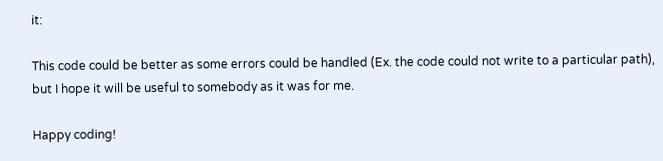it:

This code could be better as some errors could be handled (Ex. the code could not write to a particular path), but I hope it will be useful to somebody as it was for me.

Happy coding!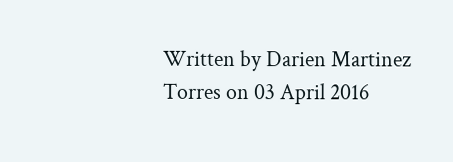Written by Darien Martinez Torres on 03 April 2016